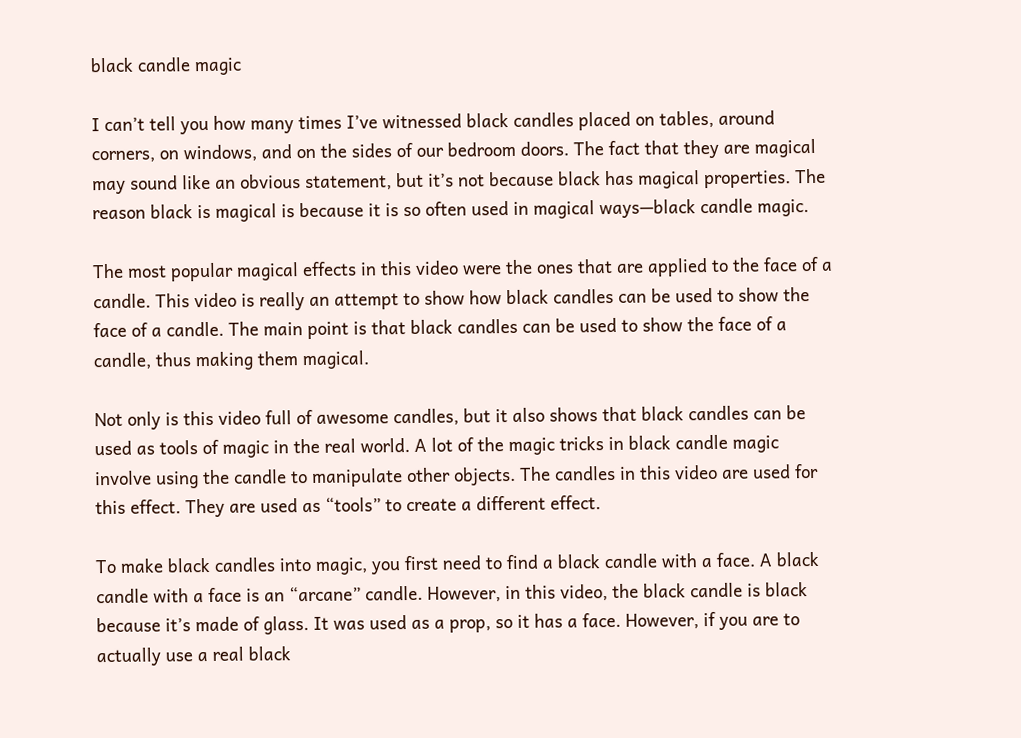black candle magic

I can’t tell you how many times I’ve witnessed black candles placed on tables, around corners, on windows, and on the sides of our bedroom doors. The fact that they are magical may sound like an obvious statement, but it’s not because black has magical properties. The reason black is magical is because it is so often used in magical ways—black candle magic.

The most popular magical effects in this video were the ones that are applied to the face of a candle. This video is really an attempt to show how black candles can be used to show the face of a candle. The main point is that black candles can be used to show the face of a candle, thus making them magical.

Not only is this video full of awesome candles, but it also shows that black candles can be used as tools of magic in the real world. A lot of the magic tricks in black candle magic involve using the candle to manipulate other objects. The candles in this video are used for this effect. They are used as “tools” to create a different effect.

To make black candles into magic, you first need to find a black candle with a face. A black candle with a face is an “arcane” candle. However, in this video, the black candle is black because it’s made of glass. It was used as a prop, so it has a face. However, if you are to actually use a real black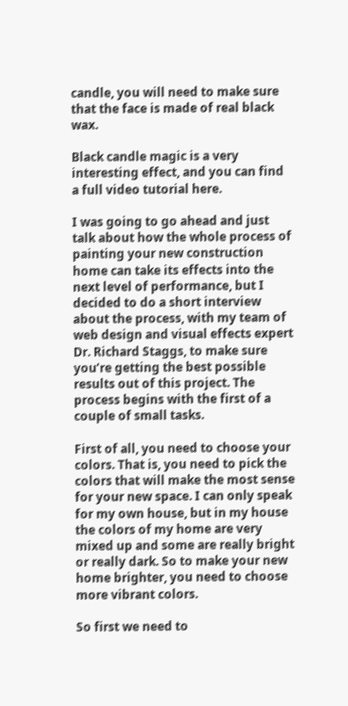candle, you will need to make sure that the face is made of real black wax.

Black candle magic is a very interesting effect, and you can find a full video tutorial here.

I was going to go ahead and just talk about how the whole process of painting your new construction home can take its effects into the next level of performance, but I decided to do a short interview about the process, with my team of web design and visual effects expert Dr. Richard Staggs, to make sure you’re getting the best possible results out of this project. The process begins with the first of a couple of small tasks.

First of all, you need to choose your colors. That is, you need to pick the colors that will make the most sense for your new space. I can only speak for my own house, but in my house the colors of my home are very mixed up and some are really bright or really dark. So to make your new home brighter, you need to choose more vibrant colors.

So first we need to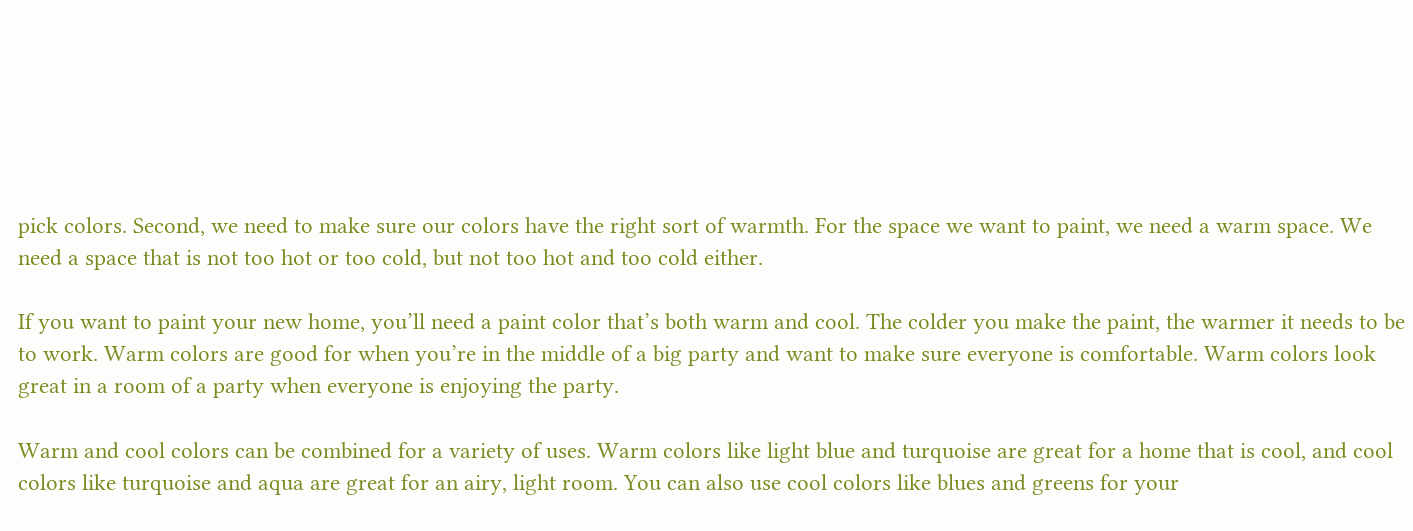pick colors. Second, we need to make sure our colors have the right sort of warmth. For the space we want to paint, we need a warm space. We need a space that is not too hot or too cold, but not too hot and too cold either.

If you want to paint your new home, you’ll need a paint color that’s both warm and cool. The colder you make the paint, the warmer it needs to be to work. Warm colors are good for when you’re in the middle of a big party and want to make sure everyone is comfortable. Warm colors look great in a room of a party when everyone is enjoying the party.

Warm and cool colors can be combined for a variety of uses. Warm colors like light blue and turquoise are great for a home that is cool, and cool colors like turquoise and aqua are great for an airy, light room. You can also use cool colors like blues and greens for your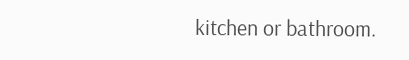kitchen or bathroom.